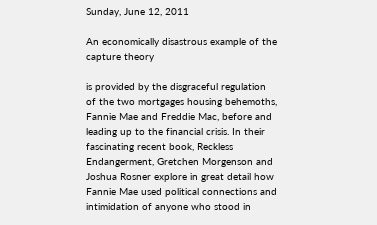Sunday, June 12, 2011

An economically disastrous example of the capture theory

is provided by the disgraceful regulation of the two mortgages housing behemoths, Fannie Mae and Freddie Mac, before and leading up to the financial crisis. In their fascinating recent book, Reckless Endangerment, Gretchen Morgenson and Joshua Rosner explore in great detail how Fannie Mae used political connections and intimidation of anyone who stood in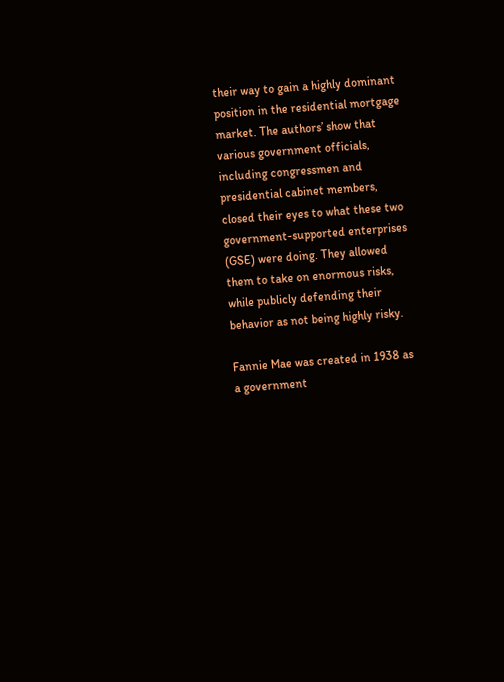their way to gain a highly dominant position in the residential mortgage market. The authors’ show that various government officials, including congressmen and presidential cabinet members, closed their eyes to what these two government-supported enterprises (GSE) were doing. They allowed them to take on enormous risks, while publicly defending their behavior as not being highly risky.

Fannie Mae was created in 1938 as a government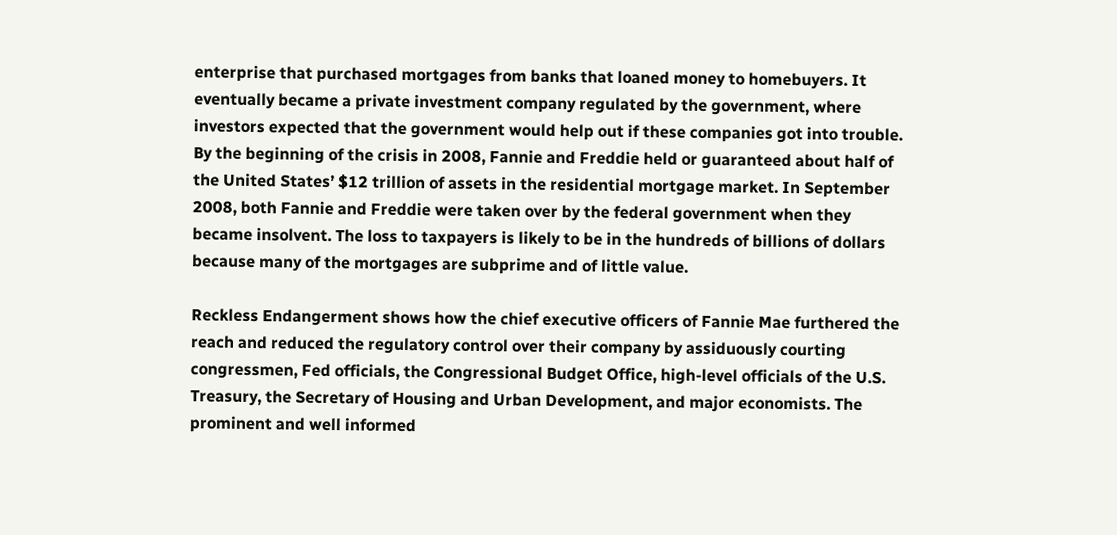enterprise that purchased mortgages from banks that loaned money to homebuyers. It eventually became a private investment company regulated by the government, where investors expected that the government would help out if these companies got into trouble. By the beginning of the crisis in 2008, Fannie and Freddie held or guaranteed about half of the United States’ $12 trillion of assets in the residential mortgage market. In September 2008, both Fannie and Freddie were taken over by the federal government when they became insolvent. The loss to taxpayers is likely to be in the hundreds of billions of dollars because many of the mortgages are subprime and of little value.

Reckless Endangerment shows how the chief executive officers of Fannie Mae furthered the reach and reduced the regulatory control over their company by assiduously courting congressmen, Fed officials, the Congressional Budget Office, high-level officials of the U.S. Treasury, the Secretary of Housing and Urban Development, and major economists. The prominent and well informed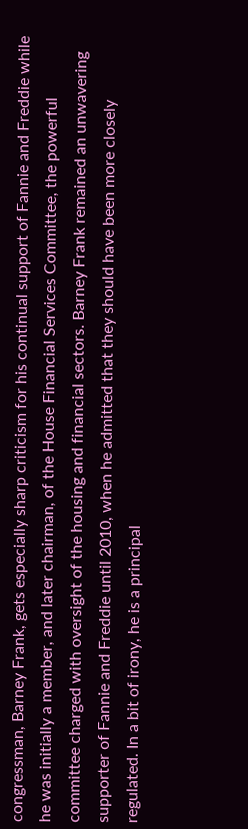congressman, Barney Frank, gets especially sharp criticism for his continual support of Fannie and Freddie while he was initially a member, and later chairman, of the House Financial Services Committee, the powerful committee charged with oversight of the housing and financial sectors. Barney Frank remained an unwavering supporter of Fannie and Freddie until 2010, when he admitted that they should have been more closely regulated. In a bit of irony, he is a principal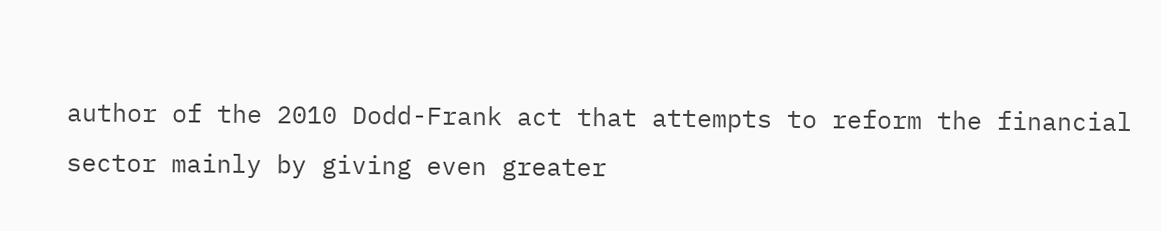author of the 2010 Dodd-Frank act that attempts to reform the financial sector mainly by giving even greater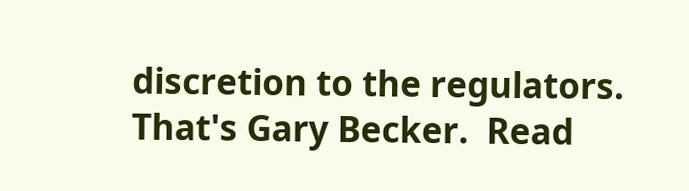discretion to the regulators.
That's Gary Becker.  Read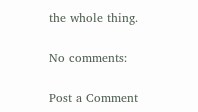the whole thing.

No comments:

Post a Comment